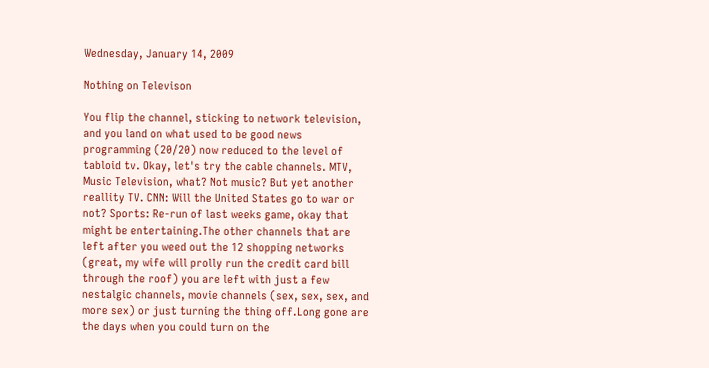Wednesday, January 14, 2009

Nothing on Televison

You flip the channel, sticking to network television, and you land on what used to be good news programming (20/20) now reduced to the level of tabloid tv. Okay, let's try the cable channels. MTV, Music Television, what? Not music? But yet another reallity TV. CNN: Will the United States go to war or not? Sports: Re-run of last weeks game, okay that might be entertaining.The other channels that are left after you weed out the 12 shopping networks (great, my wife will prolly run the credit card bill through the roof) you are left with just a few nestalgic channels, movie channels (sex, sex, sex, and more sex) or just turning the thing off.Long gone are the days when you could turn on the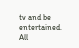tv and be entertained. All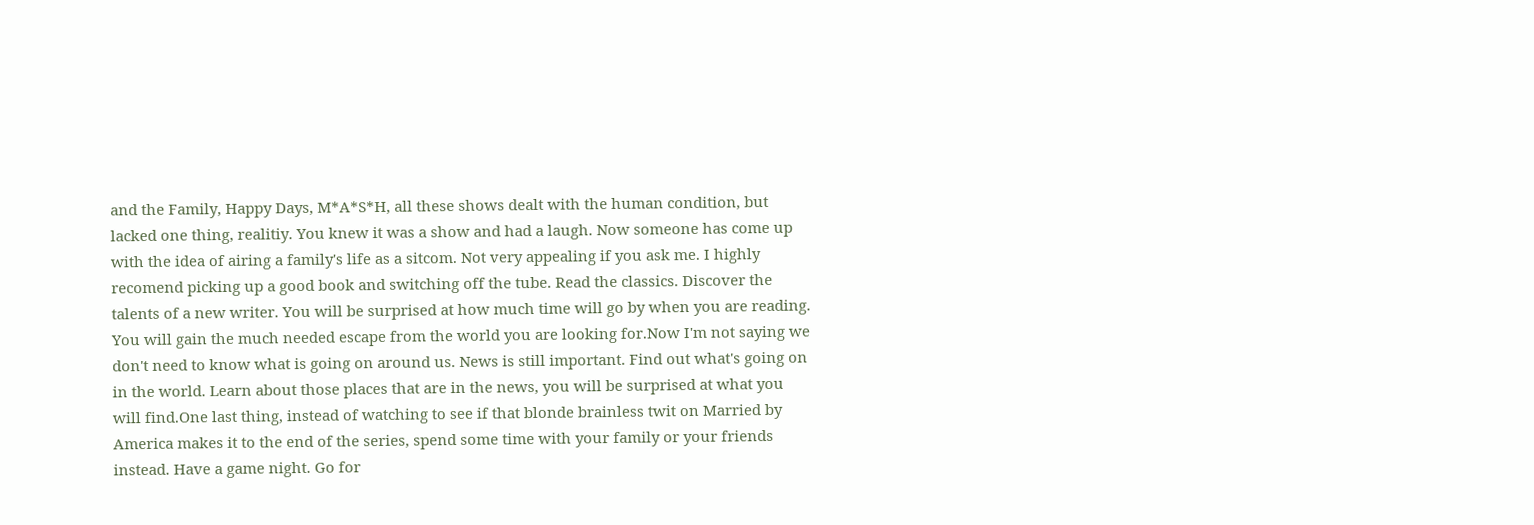and the Family, Happy Days, M*A*S*H, all these shows dealt with the human condition, but lacked one thing, realitiy. You knew it was a show and had a laugh. Now someone has come up with the idea of airing a family's life as a sitcom. Not very appealing if you ask me. I highly recomend picking up a good book and switching off the tube. Read the classics. Discover the talents of a new writer. You will be surprised at how much time will go by when you are reading. You will gain the much needed escape from the world you are looking for.Now I'm not saying we don't need to know what is going on around us. News is still important. Find out what's going on in the world. Learn about those places that are in the news, you will be surprised at what you will find.One last thing, instead of watching to see if that blonde brainless twit on Married by America makes it to the end of the series, spend some time with your family or your friends instead. Have a game night. Go for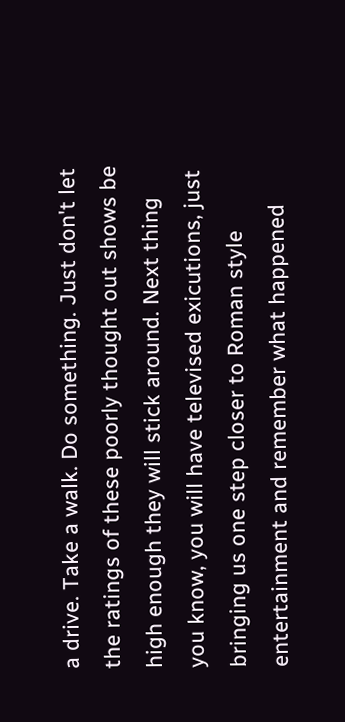a drive. Take a walk. Do something. Just don't let the ratings of these poorly thought out shows be high enough they will stick around. Next thing you know, you will have televised exicutions, just bringing us one step closer to Roman style entertainment and remember what happened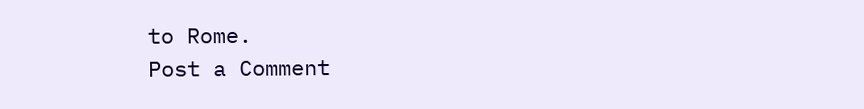to Rome.
Post a Comment